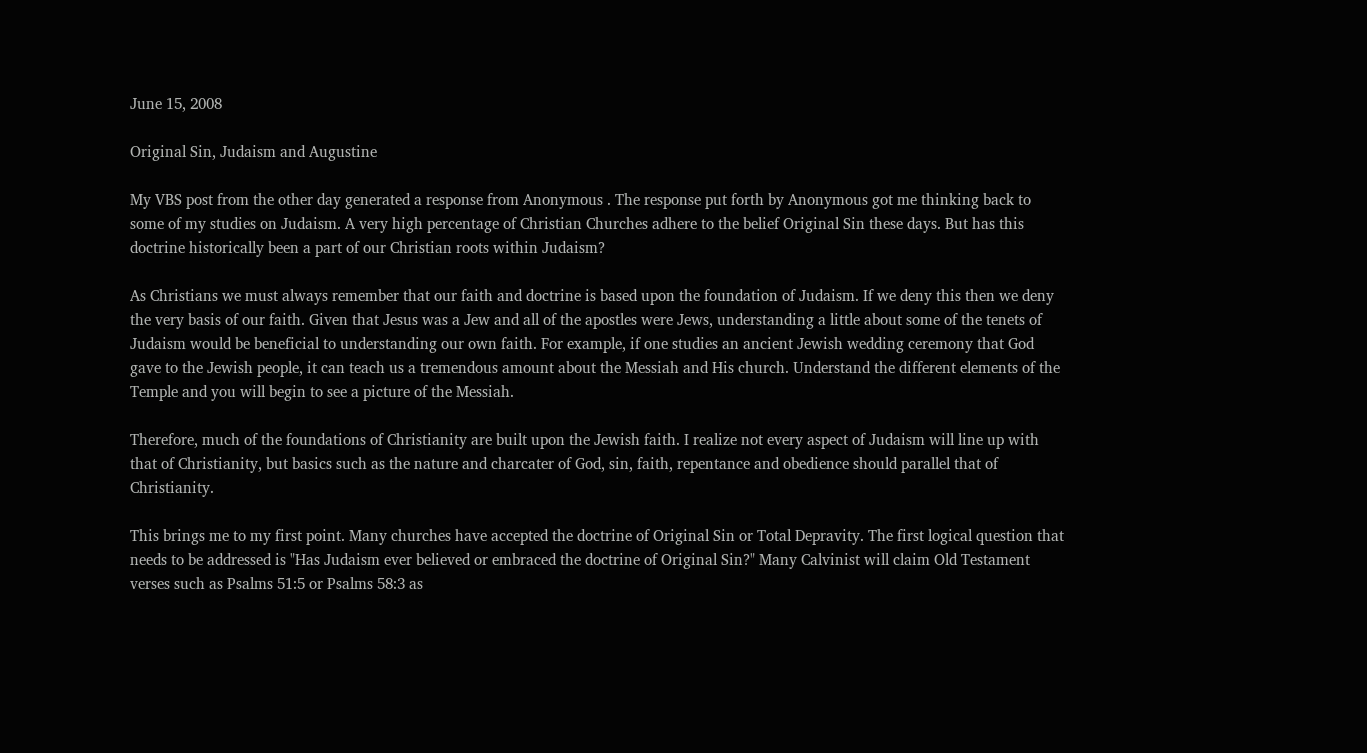June 15, 2008

Original Sin, Judaism and Augustine

My VBS post from the other day generated a response from Anonymous . The response put forth by Anonymous got me thinking back to some of my studies on Judaism. A very high percentage of Christian Churches adhere to the belief Original Sin these days. But has this doctrine historically been a part of our Christian roots within Judaism?

As Christians we must always remember that our faith and doctrine is based upon the foundation of Judaism. If we deny this then we deny the very basis of our faith. Given that Jesus was a Jew and all of the apostles were Jews, understanding a little about some of the tenets of Judaism would be beneficial to understanding our own faith. For example, if one studies an ancient Jewish wedding ceremony that God gave to the Jewish people, it can teach us a tremendous amount about the Messiah and His church. Understand the different elements of the Temple and you will begin to see a picture of the Messiah.

Therefore, much of the foundations of Christianity are built upon the Jewish faith. I realize not every aspect of Judaism will line up with that of Christianity, but basics such as the nature and charcater of God, sin, faith, repentance and obedience should parallel that of Christianity.

This brings me to my first point. Many churches have accepted the doctrine of Original Sin or Total Depravity. The first logical question that needs to be addressed is "Has Judaism ever believed or embraced the doctrine of Original Sin?" Many Calvinist will claim Old Testament verses such as Psalms 51:5 or Psalms 58:3 as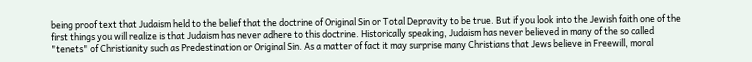being proof text that Judaism held to the belief that the doctrine of Original Sin or Total Depravity to be true. But if you look into the Jewish faith one of the first things you will realize is that Judaism has never adhere to this doctrine. Historically speaking, Judaism has never believed in many of the so called "tenets" of Christianity such as Predestination or Original Sin. As a matter of fact it may surprise many Christians that Jews believe in Freewill, moral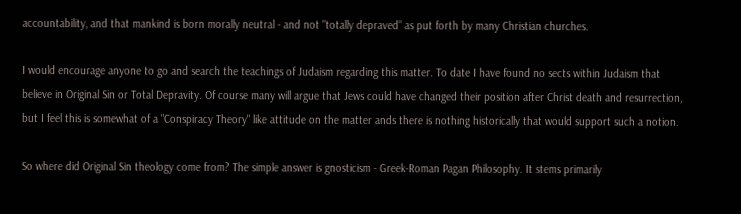accountability, and that mankind is born morally neutral - and not "totally depraved" as put forth by many Christian churches.

I would encourage anyone to go and search the teachings of Judaism regarding this matter. To date I have found no sects within Judaism that believe in Original Sin or Total Depravity. Of course many will argue that Jews could have changed their position after Christ death and resurrection, but I feel this is somewhat of a "Conspiracy Theory" like attitude on the matter ands there is nothing historically that would support such a notion.

So where did Original Sin theology come from? The simple answer is gnosticism - Greek-Roman Pagan Philosophy. It stems primarily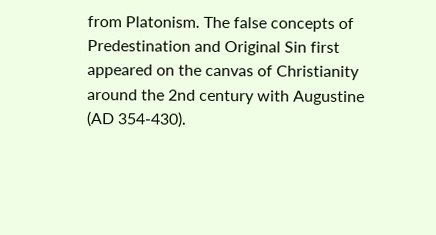from Platonism. The false concepts of Predestination and Original Sin first appeared on the canvas of Christianity around the 2nd century with Augustine (AD 354-430).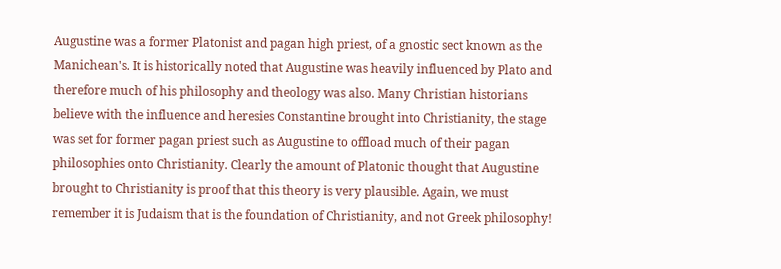Augustine was a former Platonist and pagan high priest, of a gnostic sect known as the Manichean's. It is historically noted that Augustine was heavily influenced by Plato and therefore much of his philosophy and theology was also. Many Christian historians believe with the influence and heresies Constantine brought into Christianity, the stage was set for former pagan priest such as Augustine to offload much of their pagan philosophies onto Christianity. Clearly the amount of Platonic thought that Augustine brought to Christianity is proof that this theory is very plausible. Again, we must remember it is Judaism that is the foundation of Christianity, and not Greek philosophy!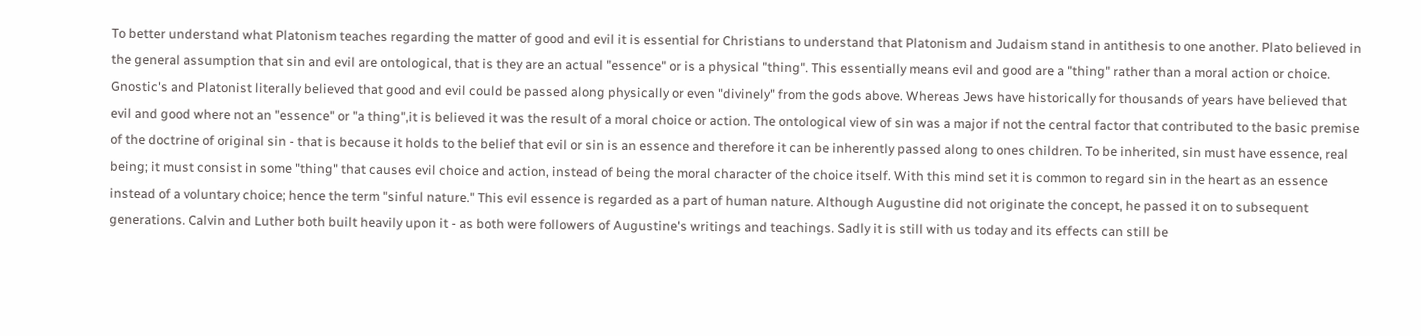To better understand what Platonism teaches regarding the matter of good and evil it is essential for Christians to understand that Platonism and Judaism stand in antithesis to one another. Plato believed in the general assumption that sin and evil are ontological, that is they are an actual "essence" or is a physical "thing". This essentially means evil and good are a "thing" rather than a moral action or choice. Gnostic's and Platonist literally believed that good and evil could be passed along physically or even "divinely" from the gods above. Whereas Jews have historically for thousands of years have believed that evil and good where not an "essence" or "a thing",it is believed it was the result of a moral choice or action. The ontological view of sin was a major if not the central factor that contributed to the basic premise of the doctrine of original sin - that is because it holds to the belief that evil or sin is an essence and therefore it can be inherently passed along to ones children. To be inherited, sin must have essence, real being; it must consist in some "thing" that causes evil choice and action, instead of being the moral character of the choice itself. With this mind set it is common to regard sin in the heart as an essence instead of a voluntary choice; hence the term "sinful nature." This evil essence is regarded as a part of human nature. Although Augustine did not originate the concept, he passed it on to subsequent generations. Calvin and Luther both built heavily upon it - as both were followers of Augustine's writings and teachings. Sadly it is still with us today and its effects can still be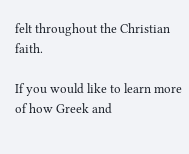felt throughout the Christian faith.

If you would like to learn more of how Greek and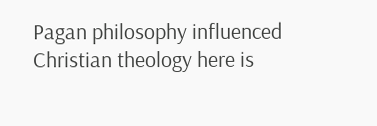Pagan philosophy influenced Christian theology here is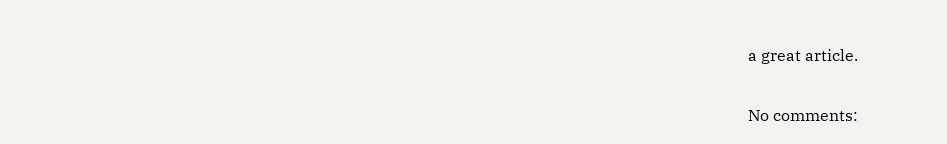a great article.

No comments: